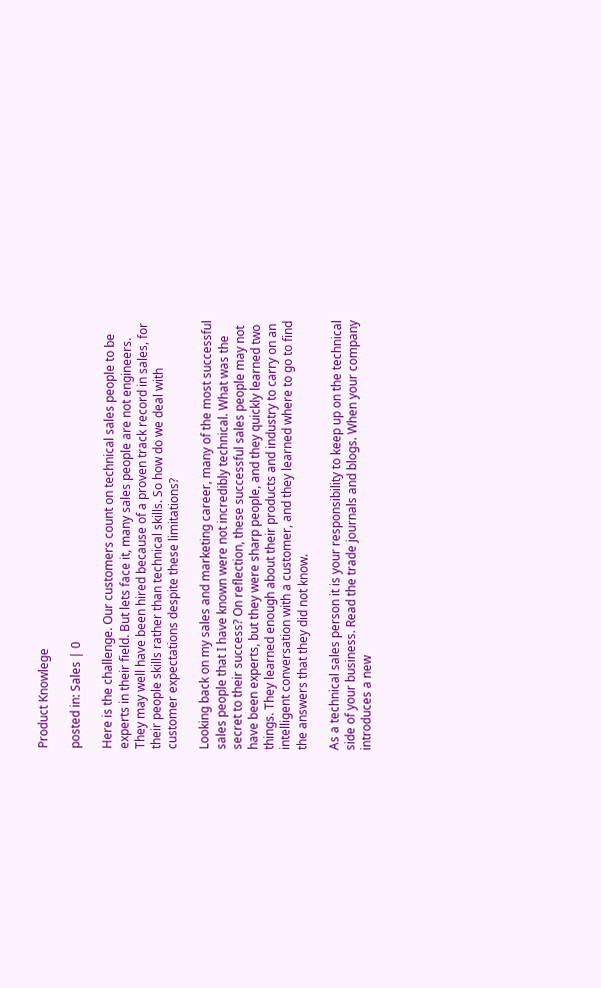Product Knowlege

posted in: Sales | 0

Here is the challenge. Our customers count on technical sales people to be experts in their field. But lets face it, many sales people are not engineers. They may well have been hired because of a proven track record in sales, for their people skills rather than technical skills. So how do we deal with customer expectations despite these limitations?

Looking back on my sales and marketing career, many of the most successful sales people that I have known were not incredibly technical. What was the secret to their success? On reflection, these successful sales people may not have been experts, but they were sharp people, and they quickly learned two things. They learned enough about their products and industry to carry on an intelligent conversation with a customer, and they learned where to go to find the answers that they did not know.

As a technical sales person it is your responsibility to keep up on the technical side of your business. Read the trade journals and blogs. When your company introduces a new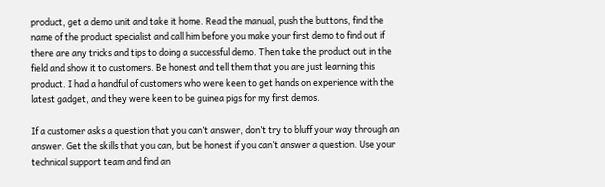product, get a demo unit and take it home. Read the manual, push the buttons, find the name of the product specialist and call him before you make your first demo to find out if there are any tricks and tips to doing a successful demo. Then take the product out in the field and show it to customers. Be honest and tell them that you are just learning this product. I had a handful of customers who were keen to get hands on experience with the latest gadget, and they were keen to be guinea pigs for my first demos.

If a customer asks a question that you can’t answer, don’t try to bluff your way through an answer. Get the skills that you can, but be honest if you can’t answer a question. Use your technical support team and find an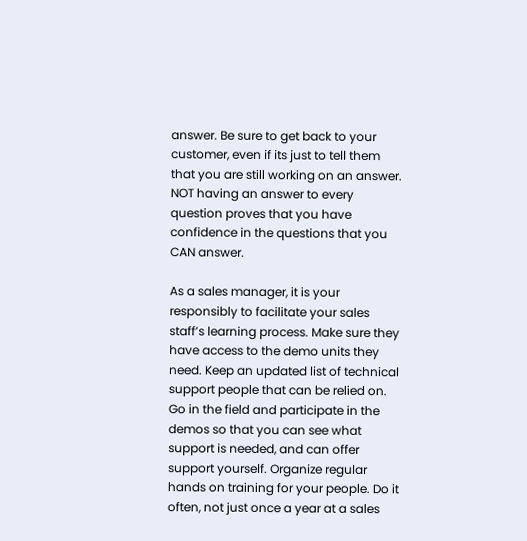answer. Be sure to get back to your customer, even if its just to tell them that you are still working on an answer. NOT having an answer to every question proves that you have confidence in the questions that you CAN answer.

As a sales manager, it is your responsibly to facilitate your sales staff’s learning process. Make sure they have access to the demo units they need. Keep an updated list of technical support people that can be relied on. Go in the field and participate in the demos so that you can see what support is needed, and can offer support yourself. Organize regular hands on training for your people. Do it often, not just once a year at a sales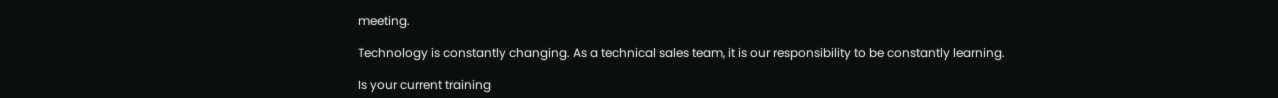meeting.

Technology is constantly changing. As a technical sales team, it is our responsibility to be constantly learning.

Is your current training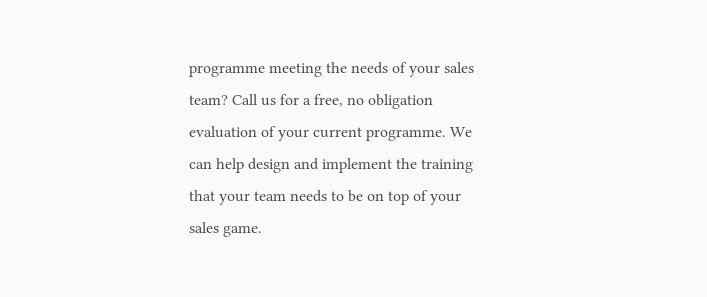programme meeting the needs of your sales team? Call us for a free, no obligation evaluation of your current programme. We can help design and implement the training that your team needs to be on top of your sales game.